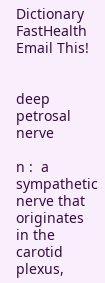Dictionary   FastHealth  Email This!


deep petrosal nerve

n :  a sympathetic nerve that originates in the carotid plexus,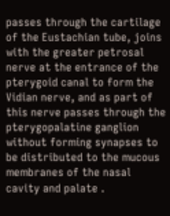passes through the cartilage of the Eustachian tube, joins with the greater petrosal nerve at the entrance of the pterygoid canal to form the Vidian nerve, and as part of this nerve passes through the pterygopalatine ganglion without forming synapses to be distributed to the mucous membranes of the nasal cavity and palate .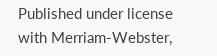Published under license with Merriam-Webster,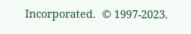Incorporated.  © 1997-2023.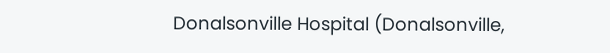Donalsonville Hospital (Donalsonville,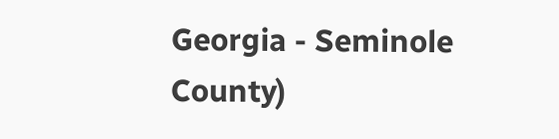Georgia - Seminole County)